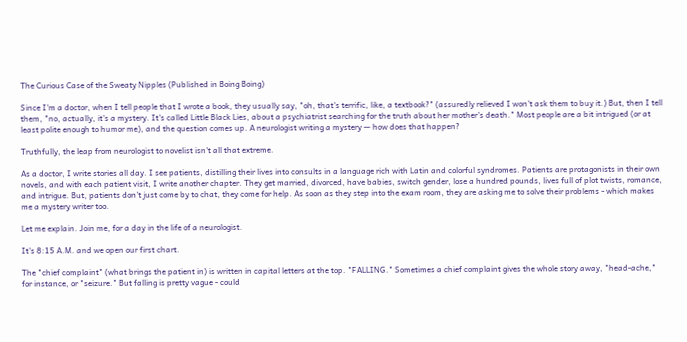The Curious Case of the Sweaty Nipples (Published in Boing Boing)

Since I'm a doctor, when I tell people that I wrote a book, they usually say, "oh, that's terrific, like, a textbook?" (assuredly relieved I won't ask them to buy it.) But, then I tell them, "no, actually, it's a mystery. It's called Little Black Lies, about a psychiatrist searching for the truth about her mother's death." Most people are a bit intrigued (or at least polite enough to humor me), and the question comes up. A neurologist writing a mystery — how does that happen?

Truthfully, the leap from neurologist to novelist isn't all that extreme.

As a doctor, I write stories all day. I see patients, distilling their lives into consults in a language rich with Latin and colorful syndromes. Patients are protagonists in their own novels, and with each patient visit, I write another chapter. They get married, divorced, have babies, switch gender, lose a hundred pounds, lives full of plot twists, romance, and intrigue. But, patients don't just come by to chat, they come for help. As soon as they step into the exam room, they are asking me to solve their problems - which makes me a mystery writer too.

Let me explain. Join me, for a day in the life of a neurologist.

It's 8:15 A.M. and we open our first chart.

The "chief complaint" (what brings the patient in) is written in capital letters at the top. "FALLING." Sometimes a chief complaint gives the whole story away, "head-ache," for instance, or "seizure." But falling is pretty vague - could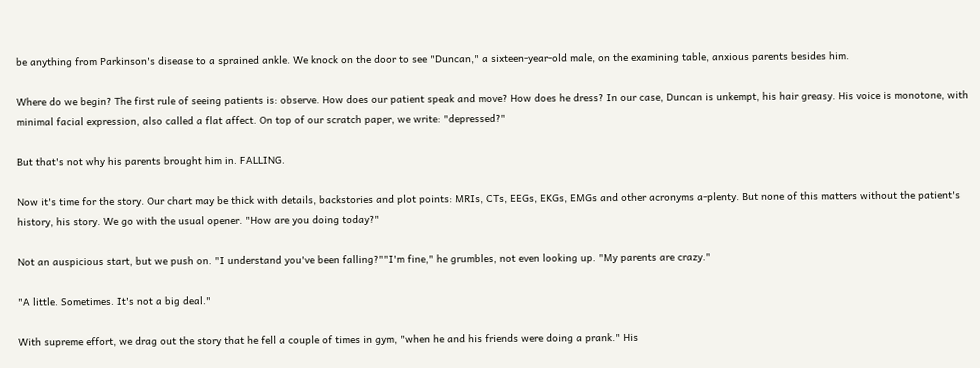be anything from Parkinson's disease to a sprained ankle. We knock on the door to see "Duncan," a sixteen-year-old male, on the examining table, anxious parents besides him.

Where do we begin? The first rule of seeing patients is: observe. How does our patient speak and move? How does he dress? In our case, Duncan is unkempt, his hair greasy. His voice is monotone, with minimal facial expression, also called a flat affect. On top of our scratch paper, we write: "depressed?"

But that's not why his parents brought him in. FALLING.

Now it's time for the story. Our chart may be thick with details, backstories and plot points: MRIs, CTs, EEGs, EKGs, EMGs and other acronyms a-plenty. But none of this matters without the patient's history, his story. We go with the usual opener. "How are you doing today?"

Not an auspicious start, but we push on. "I understand you've been falling?""I'm fine," he grumbles, not even looking up. "My parents are crazy."

"A little. Sometimes. It's not a big deal."

With supreme effort, we drag out the story that he fell a couple of times in gym, "when he and his friends were doing a prank." His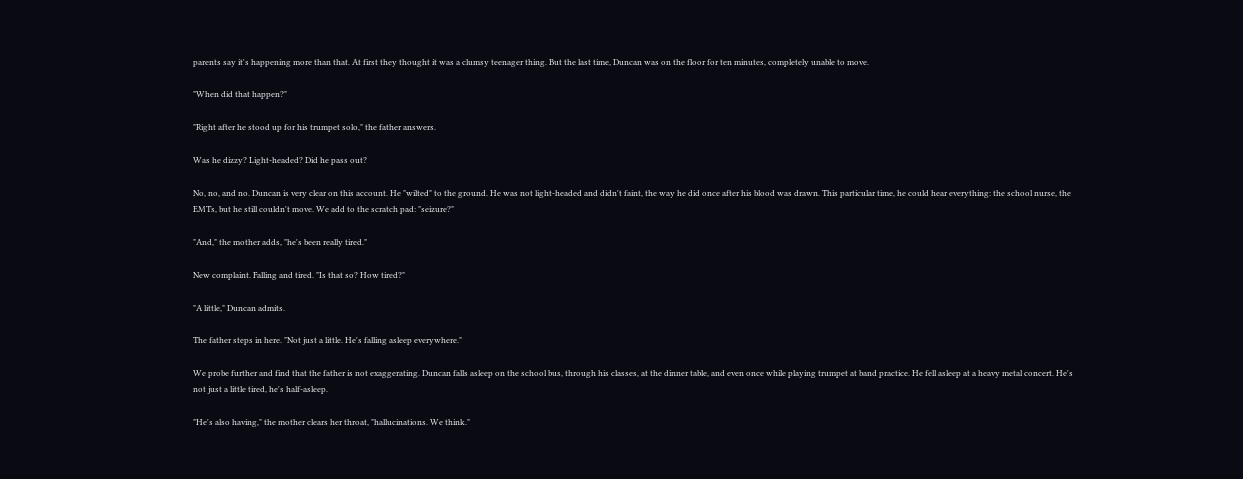parents say it's happening more than that. At first they thought it was a clumsy teenager thing. But the last time, Duncan was on the floor for ten minutes, completely unable to move.

"When did that happen?"

"Right after he stood up for his trumpet solo," the father answers.

Was he dizzy? Light-headed? Did he pass out?

No, no, and no. Duncan is very clear on this account. He "wilted" to the ground. He was not light-headed and didn't faint, the way he did once after his blood was drawn. This particular time, he could hear everything: the school nurse, the EMTs, but he still couldn't move. We add to the scratch pad: "seizure?"

"And," the mother adds, "he's been really tired."

New complaint. Falling and tired. "Is that so? How tired?"

"A little," Duncan admits.

The father steps in here. "Not just a little. He's falling asleep everywhere."

We probe further and find that the father is not exaggerating. Duncan falls asleep on the school bus, through his classes, at the dinner table, and even once while playing trumpet at band practice. He fell asleep at a heavy metal concert. He's not just a little tired, he's half-asleep.

"He's also having," the mother clears her throat, "hallucinations. We think."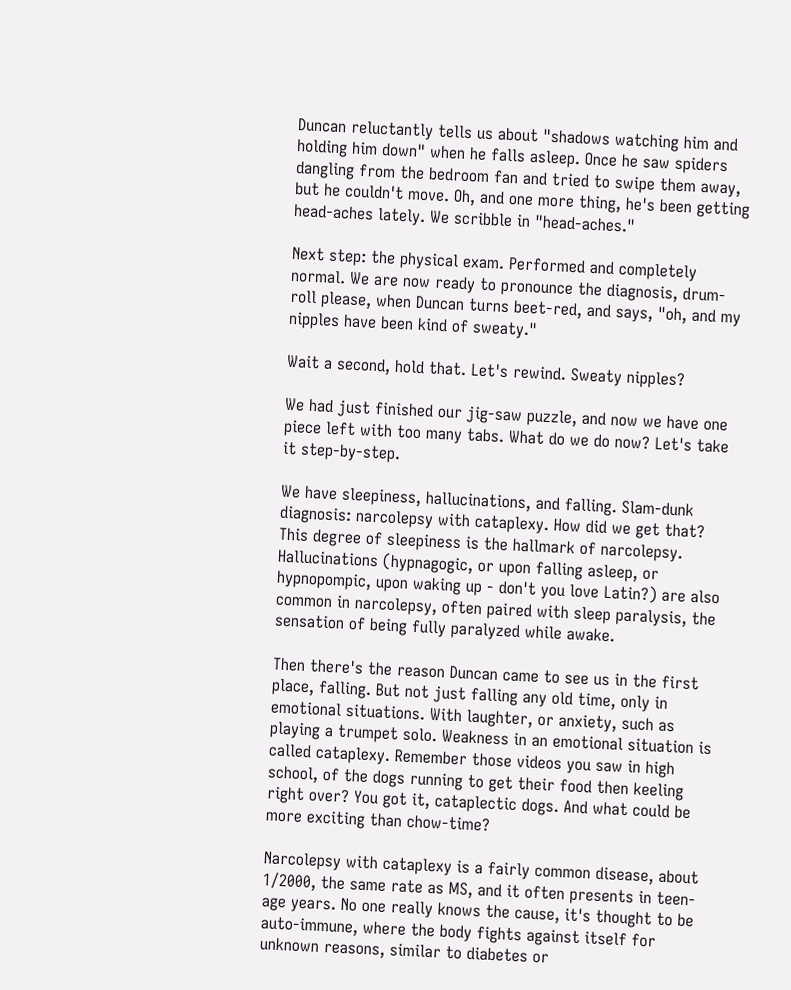Duncan reluctantly tells us about "shadows watching him and holding him down" when he falls asleep. Once he saw spiders dangling from the bedroom fan and tried to swipe them away, but he couldn't move. Oh, and one more thing, he's been getting head-aches lately. We scribble in "head-aches."

Next step: the physical exam. Performed and completely normal. We are now ready to pronounce the diagnosis, drum-roll please, when Duncan turns beet-red, and says, "oh, and my nipples have been kind of sweaty."

Wait a second, hold that. Let's rewind. Sweaty nipples?

We had just finished our jig-saw puzzle, and now we have one piece left with too many tabs. What do we do now? Let's take it step-by-step.

We have sleepiness, hallucinations, and falling. Slam-dunk diagnosis: narcolepsy with cataplexy. How did we get that? This degree of sleepiness is the hallmark of narcolepsy. Hallucinations (hypnagogic, or upon falling asleep, or hypnopompic, upon waking up - don't you love Latin?) are also common in narcolepsy, often paired with sleep paralysis, the sensation of being fully paralyzed while awake.

Then there's the reason Duncan came to see us in the first place, falling. But not just falling any old time, only in emotional situations. With laughter, or anxiety, such as playing a trumpet solo. Weakness in an emotional situation is called cataplexy. Remember those videos you saw in high school, of the dogs running to get their food then keeling right over? You got it, cataplectic dogs. And what could be more exciting than chow-time?

Narcolepsy with cataplexy is a fairly common disease, about 1/2000, the same rate as MS, and it often presents in teen-age years. No one really knows the cause, it's thought to be auto-immune, where the body fights against itself for unknown reasons, similar to diabetes or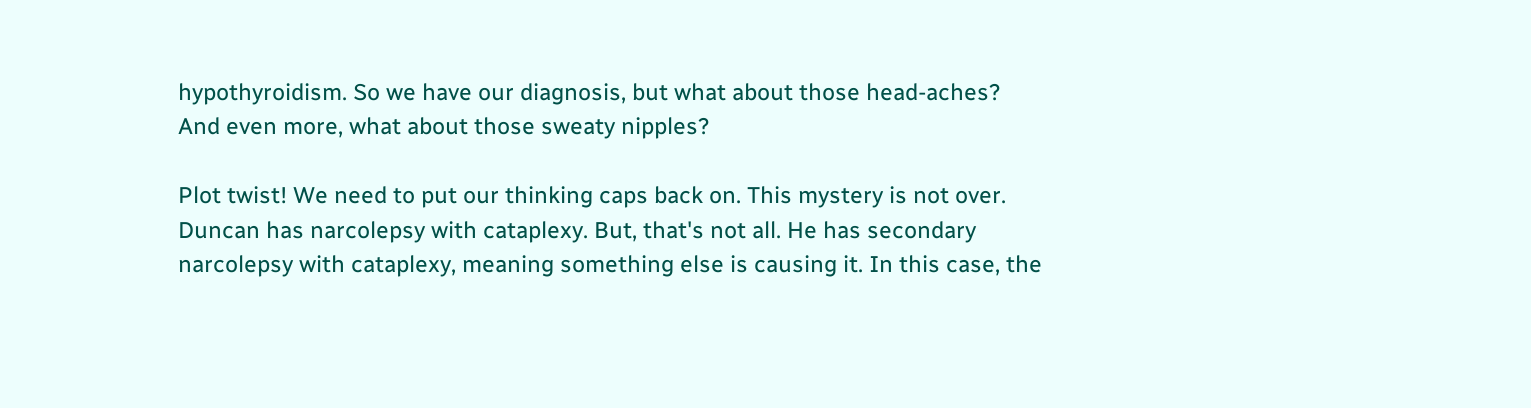hypothyroidism. So we have our diagnosis, but what about those head-aches? And even more, what about those sweaty nipples?

Plot twist! We need to put our thinking caps back on. This mystery is not over. Duncan has narcolepsy with cataplexy. But, that's not all. He has secondary narcolepsy with cataplexy, meaning something else is causing it. In this case, the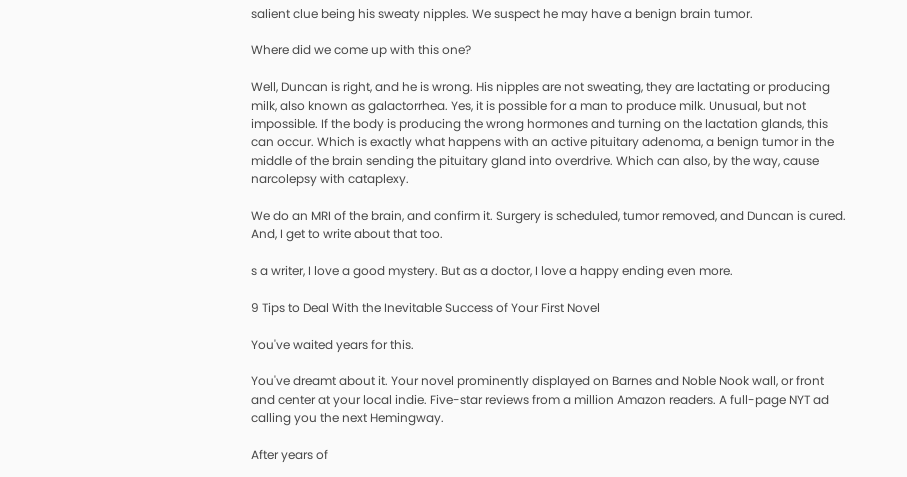salient clue being his sweaty nipples. We suspect he may have a benign brain tumor.

Where did we come up with this one?

Well, Duncan is right, and he is wrong. His nipples are not sweating, they are lactating or producing milk, also known as galactorrhea. Yes, it is possible for a man to produce milk. Unusual, but not impossible. If the body is producing the wrong hormones and turning on the lactation glands, this can occur. Which is exactly what happens with an active pituitary adenoma, a benign tumor in the middle of the brain sending the pituitary gland into overdrive. Which can also, by the way, cause narcolepsy with cataplexy.

We do an MRI of the brain, and confirm it. Surgery is scheduled, tumor removed, and Duncan is cured. And, I get to write about that too.

s a writer, I love a good mystery. But as a doctor, I love a happy ending even more.

9 Tips to Deal With the Inevitable Success of Your First Novel

You've waited years for this.

You've dreamt about it. Your novel prominently displayed on Barnes and Noble Nook wall, or front and center at your local indie. Five-star reviews from a million Amazon readers. A full-page NYT ad calling you the next Hemingway.

After years of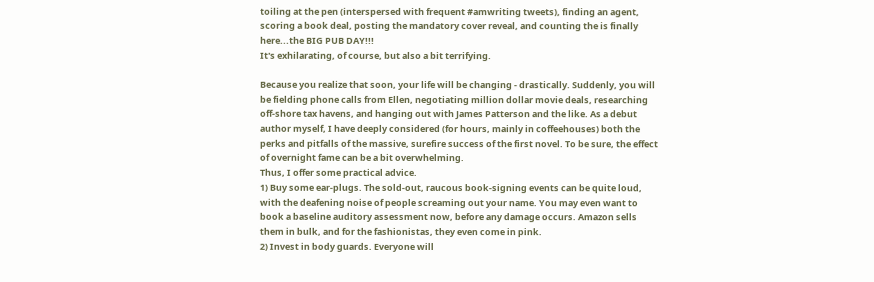toiling at the pen (interspersed with frequent #amwriting tweets), finding an agent, scoring a book deal, posting the mandatory cover reveal, and counting the is finally here...the BIG PUB DAY!!!
It's exhilarating, of course, but also a bit terrifying.

Because you realize that soon, your life will be changing - drastically. Suddenly, you will be fielding phone calls from Ellen, negotiating million dollar movie deals, researching off-shore tax havens, and hanging out with James Patterson and the like. As a debut author myself, I have deeply considered (for hours, mainly in coffeehouses) both the perks and pitfalls of the massive, surefire success of the first novel. To be sure, the effect of overnight fame can be a bit overwhelming.
Thus, I offer some practical advice.
1) Buy some ear-plugs. The sold-out, raucous book-signing events can be quite loud, with the deafening noise of people screaming out your name. You may even want to book a baseline auditory assessment now, before any damage occurs. Amazon sells them in bulk, and for the fashionistas, they even come in pink.
2) Invest in body guards. Everyone will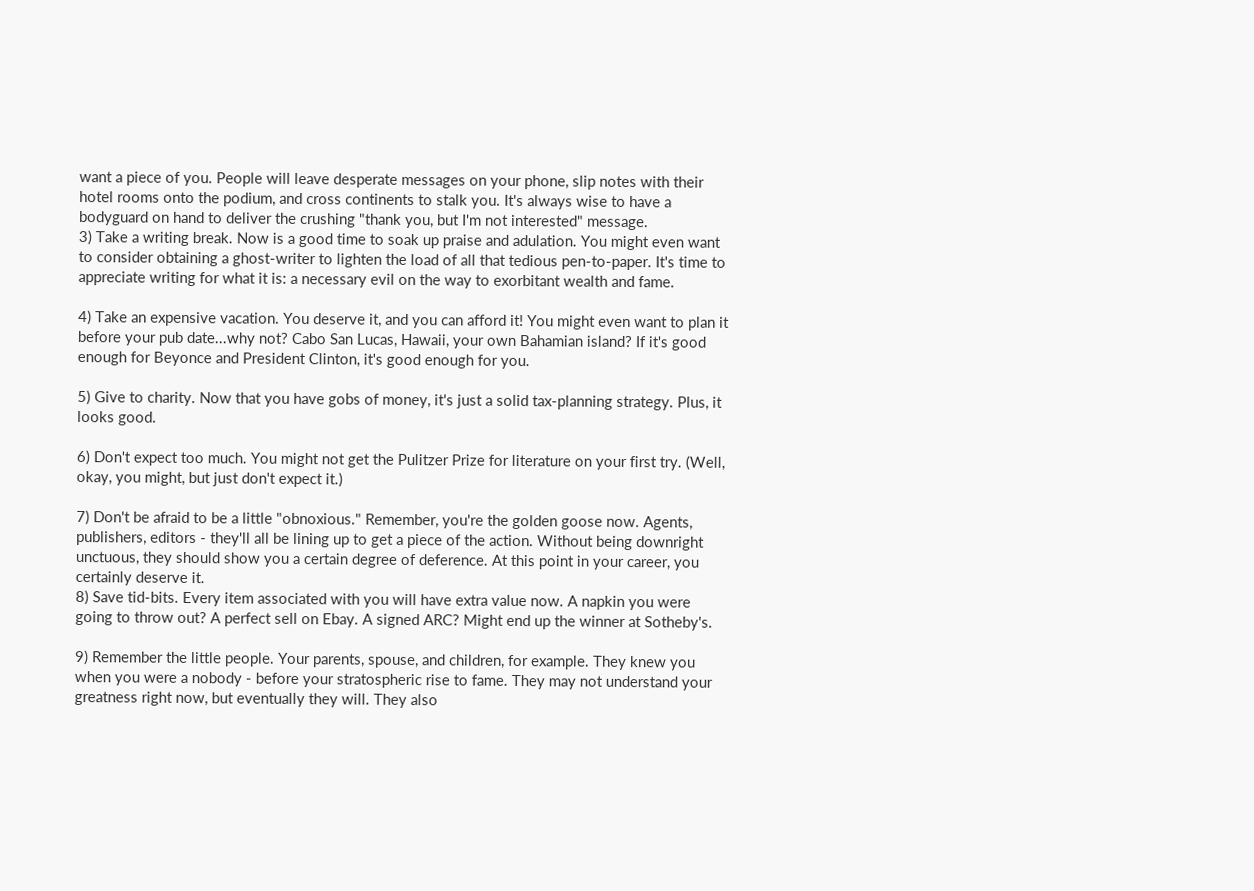want a piece of you. People will leave desperate messages on your phone, slip notes with their hotel rooms onto the podium, and cross continents to stalk you. It's always wise to have a bodyguard on hand to deliver the crushing "thank you, but I'm not interested" message.
3) Take a writing break. Now is a good time to soak up praise and adulation. You might even want to consider obtaining a ghost-writer to lighten the load of all that tedious pen-to-paper. It's time to appreciate writing for what it is: a necessary evil on the way to exorbitant wealth and fame.

4) Take an expensive vacation. You deserve it, and you can afford it! You might even want to plan it before your pub date...why not? Cabo San Lucas, Hawaii, your own Bahamian island? If it's good enough for Beyonce and President Clinton, it's good enough for you.

5) Give to charity. Now that you have gobs of money, it's just a solid tax-planning strategy. Plus, it looks good.

6) Don't expect too much. You might not get the Pulitzer Prize for literature on your first try. (Well, okay, you might, but just don't expect it.)

7) Don't be afraid to be a little "obnoxious." Remember, you're the golden goose now. Agents, publishers, editors - they'll all be lining up to get a piece of the action. Without being downright unctuous, they should show you a certain degree of deference. At this point in your career, you certainly deserve it.
8) Save tid-bits. Every item associated with you will have extra value now. A napkin you were going to throw out? A perfect sell on Ebay. A signed ARC? Might end up the winner at Sotheby's.

9) Remember the little people. Your parents, spouse, and children, for example. They knew you when you were a nobody - before your stratospheric rise to fame. They may not understand your greatness right now, but eventually they will. They also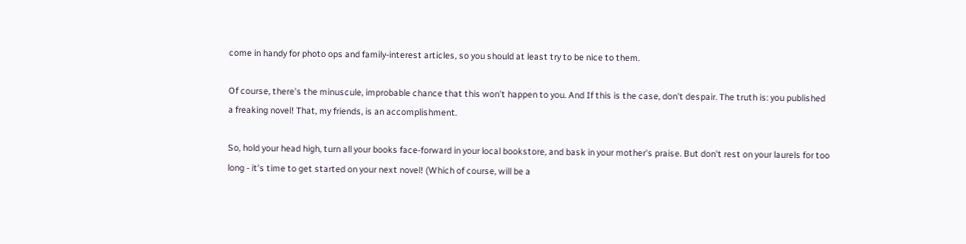come in handy for photo ops and family-interest articles, so you should at least try to be nice to them.

Of course, there's the minuscule, improbable chance that this won't happen to you. And If this is the case, don't despair. The truth is: you published a freaking novel! That, my friends, is an accomplishment.

So, hold your head high, turn all your books face-forward in your local bookstore, and bask in your mother's praise. But don't rest on your laurels for too long - it's time to get started on your next novel! (Which of course, will be a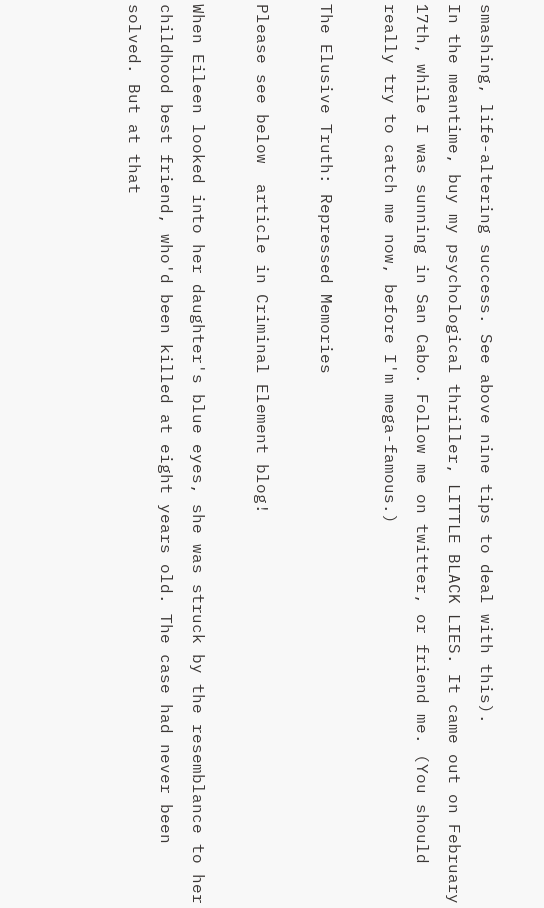smashing, life-altering success. See above nine tips to deal with this).
In the meantime, buy my psychological thriller, LITTLE BLACK LIES. It came out on February 17th, while I was sunning in San Cabo. Follow me on twitter, or friend me. (You should really try to catch me now, before I'm mega-famous.)

The Elusive Truth: Repressed Memories

Please see below  article in Criminal Element blog!

When Eileen looked into her daughter's blue eyes, she was struck by the resemblance to her childhood best friend, who'd been killed at eight years old. The case had never been solved. But at that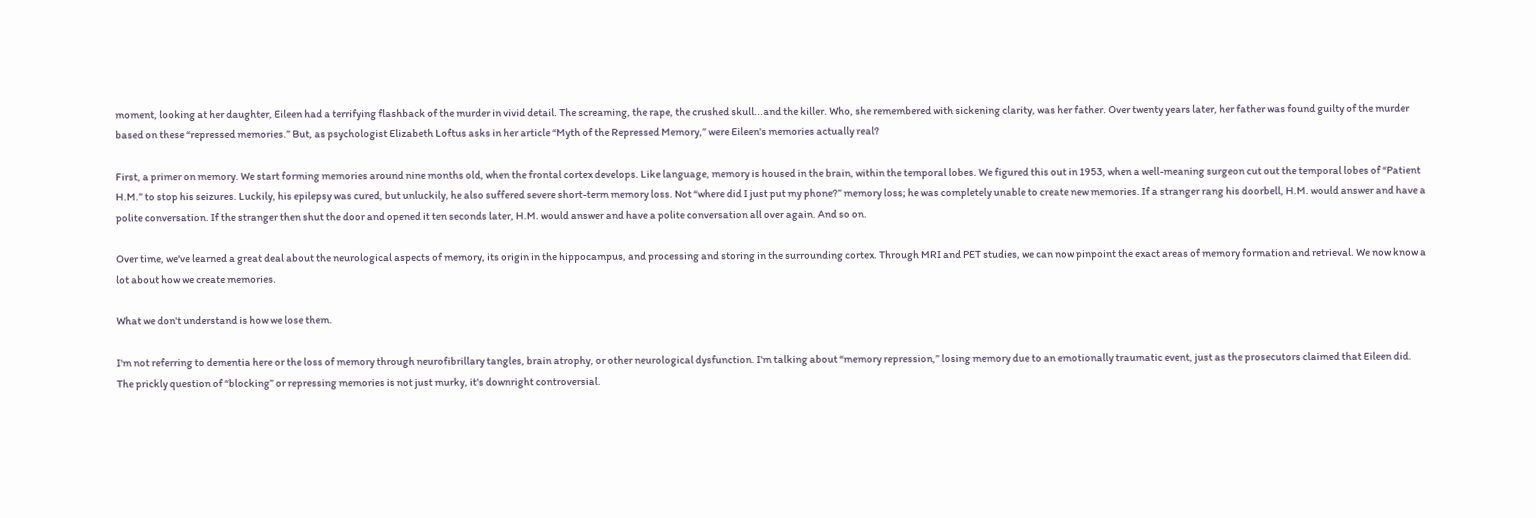moment, looking at her daughter, Eileen had a terrifying flashback of the murder in vivid detail. The screaming, the rape, the crushed skull...and the killer. Who, she remembered with sickening clarity, was her father. Over twenty years later, her father was found guilty of the murder based on these “repressed memories.” But, as psychologist Elizabeth Loftus asks in her article “Myth of the Repressed Memory,” were Eileen's memories actually real?

First, a primer on memory. We start forming memories around nine months old, when the frontal cortex develops. Like language, memory is housed in the brain, within the temporal lobes. We figured this out in 1953, when a well-meaning surgeon cut out the temporal lobes of “Patient H.M.” to stop his seizures. Luckily, his epilepsy was cured, but unluckily, he also suffered severe short-term memory loss. Not “where did I just put my phone?” memory loss; he was completely unable to create new memories. If a stranger rang his doorbell, H.M. would answer and have a polite conversation. If the stranger then shut the door and opened it ten seconds later, H.M. would answer and have a polite conversation all over again. And so on.

Over time, we've learned a great deal about the neurological aspects of memory, its origin in the hippocampus, and processing and storing in the surrounding cortex. Through MRI and PET studies, we can now pinpoint the exact areas of memory formation and retrieval. We now know a lot about how we create memories.

What we don't understand is how we lose them.

I'm not referring to dementia here or the loss of memory through neurofibrillary tangles, brain atrophy, or other neurological dysfunction. I'm talking about “memory repression,” losing memory due to an emotionally traumatic event, just as the prosecutors claimed that Eileen did. The prickly question of “blocking” or repressing memories is not just murky, it's downright controversial.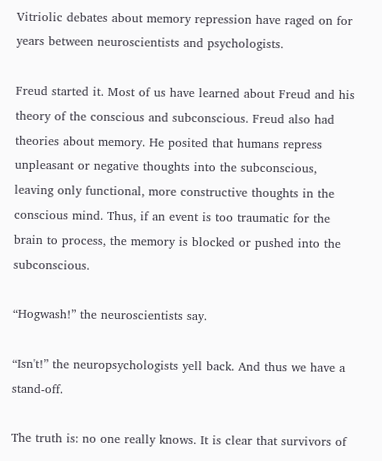Vitriolic debates about memory repression have raged on for years between neuroscientists and psychologists.

Freud started it. Most of us have learned about Freud and his theory of the conscious and subconscious. Freud also had theories about memory. He posited that humans repress unpleasant or negative thoughts into the subconscious, leaving only functional, more constructive thoughts in the conscious mind. Thus, if an event is too traumatic for the brain to process, the memory is blocked or pushed into the subconscious.

“Hogwash!” the neuroscientists say.

“Isn't!” the neuropsychologists yell back. And thus we have a stand-off.

The truth is: no one really knows. It is clear that survivors of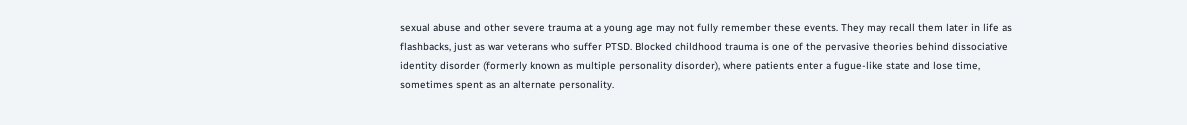sexual abuse and other severe trauma at a young age may not fully remember these events. They may recall them later in life as flashbacks, just as war veterans who suffer PTSD. Blocked childhood trauma is one of the pervasive theories behind dissociative identity disorder (formerly known as multiple personality disorder), where patients enter a fugue-like state and lose time, sometimes spent as an alternate personality.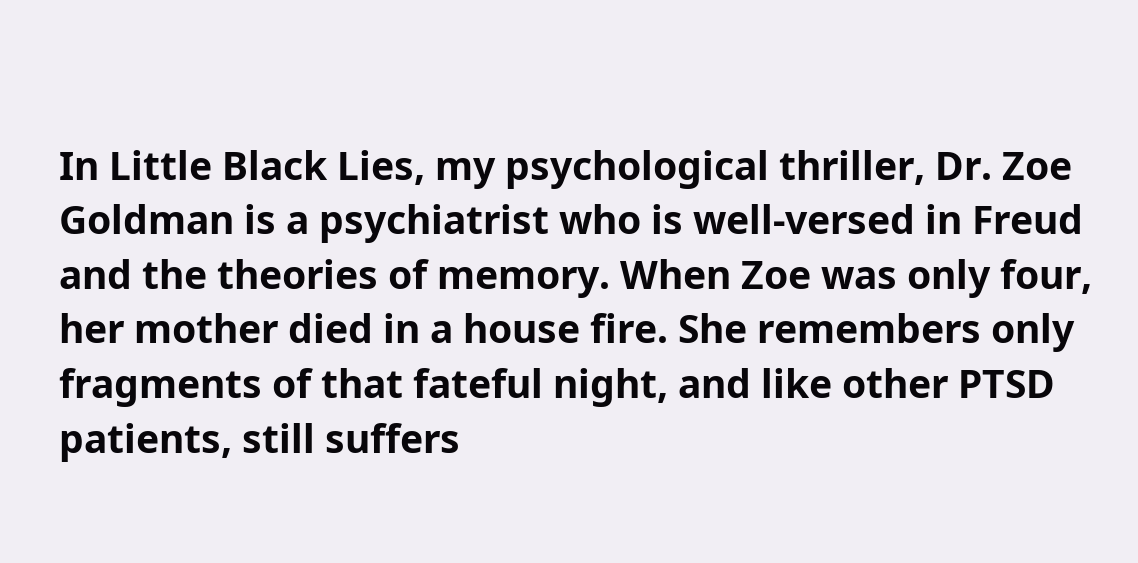In Little Black Lies, my psychological thriller, Dr. Zoe Goldman is a psychiatrist who is well-versed in Freud and the theories of memory. When Zoe was only four, her mother died in a house fire. She remembers only fragments of that fateful night, and like other PTSD patients, still suffers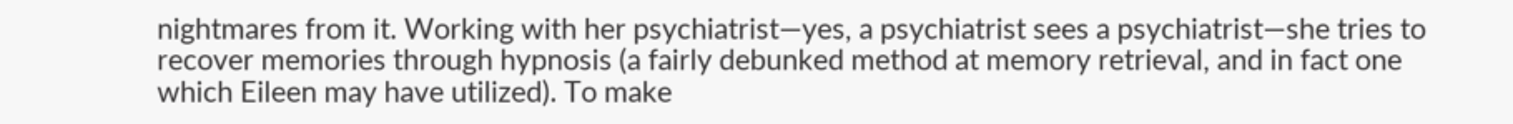nightmares from it. Working with her psychiatrist—yes, a psychiatrist sees a psychiatrist—she tries to recover memories through hypnosis (a fairly debunked method at memory retrieval, and in fact one which Eileen may have utilized). To make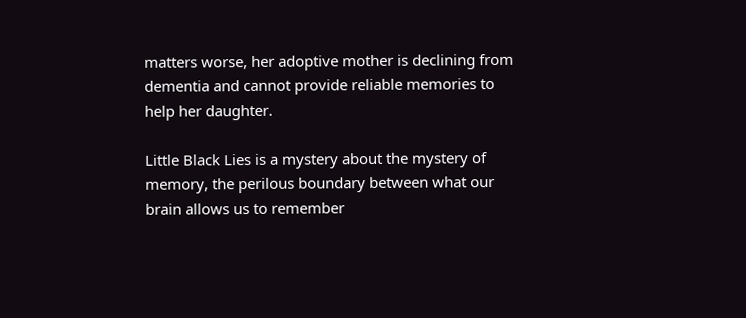matters worse, her adoptive mother is declining from dementia and cannot provide reliable memories to help her daughter.

Little Black Lies is a mystery about the mystery of memory, the perilous boundary between what our brain allows us to remember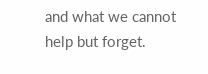and what we cannot help but forget.